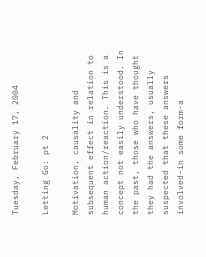Tuesday, February 17, 2004

Letting Go: pt 2

Motivation, causality and subsequent effect in relation to human action/reaction. This is a concept not easily understood. In the past, those who have thought they had the answers, usually suspected that these answers involved-in some form-a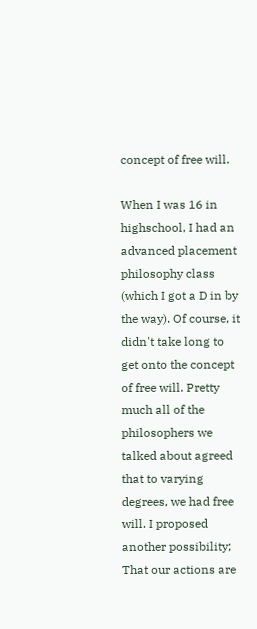concept of free will.

When I was 16 in highschool, I had an advanced placement philosophy class (which I got a D in by the way). Of course, it didn't take long to get onto the concept of free will. Pretty much all of the philosophers we talked about agreed that to varying degrees, we had free will. I proposed another possibility; That our actions are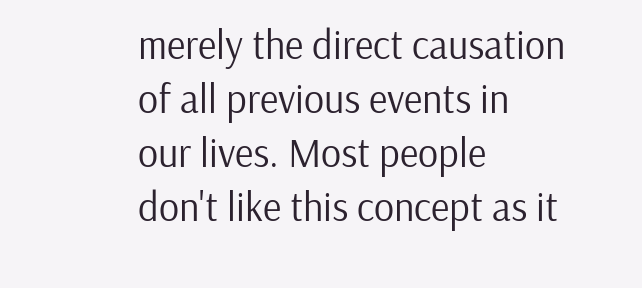merely the direct causation of all previous events in our lives. Most people don't like this concept as it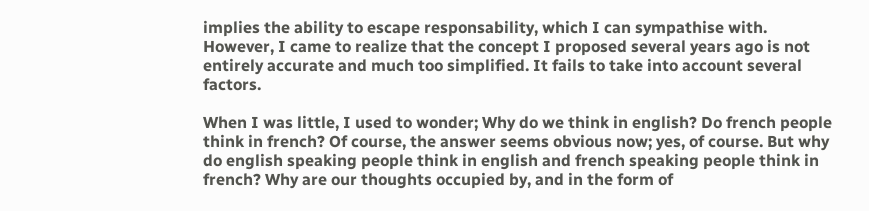implies the ability to escape responsability, which I can sympathise with. However, I came to realize that the concept I proposed several years ago is not entirely accurate and much too simplified. It fails to take into account several factors.

When I was little, I used to wonder; Why do we think in english? Do french people think in french? Of course, the answer seems obvious now; yes, of course. But why do english speaking people think in english and french speaking people think in french? Why are our thoughts occupied by, and in the form of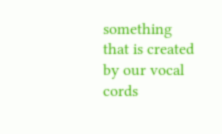something that is created by our vocal cords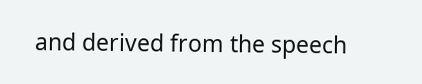and derived from the speech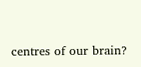centres of our brain?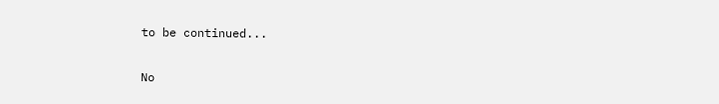to be continued...

No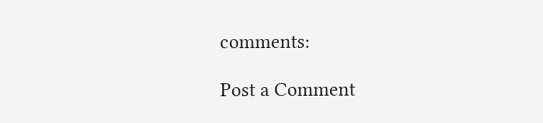comments:

Post a Comment